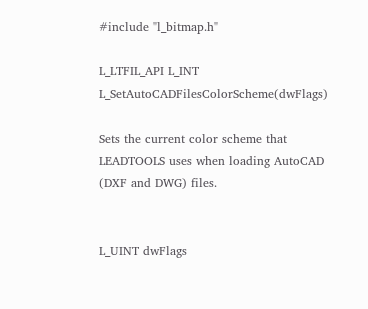#include "l_bitmap.h"

L_LTFIL_API L_INT L_SetAutoCADFilesColorScheme(dwFlags)

Sets the current color scheme that LEADTOOLS uses when loading AutoCAD (DXF and DWG) files.


L_UINT dwFlags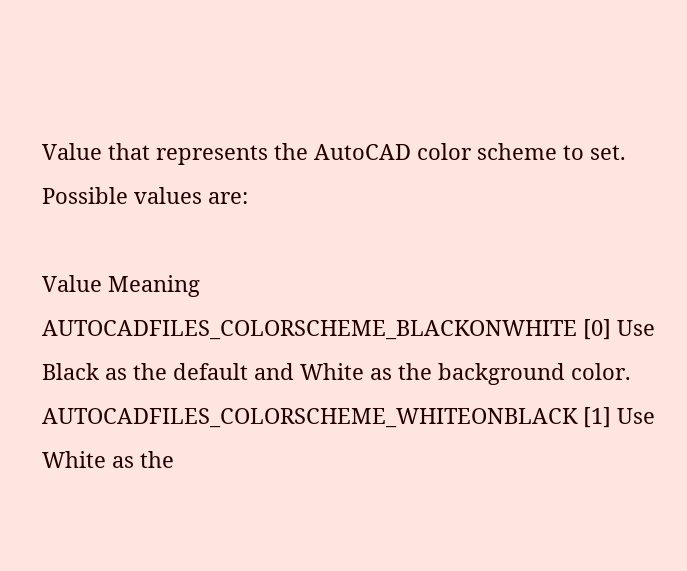Value that represents the AutoCAD color scheme to set. Possible values are:

Value Meaning
AUTOCADFILES_COLORSCHEME_BLACKONWHITE [0] Use Black as the default and White as the background color.
AUTOCADFILES_COLORSCHEME_WHITEONBLACK [1] Use White as the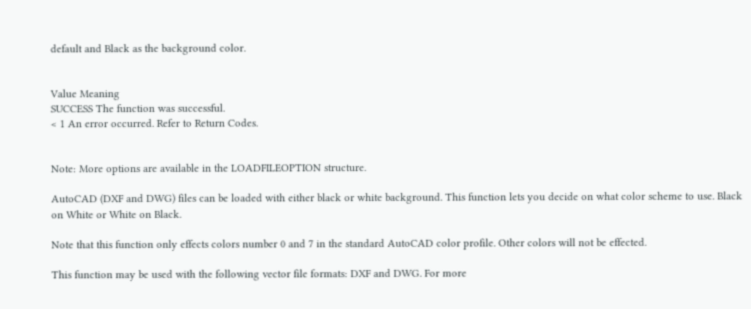default and Black as the background color.


Value Meaning
SUCCESS The function was successful.
< 1 An error occurred. Refer to Return Codes.


Note: More options are available in the LOADFILEOPTION structure.

AutoCAD (DXF and DWG) files can be loaded with either black or white background. This function lets you decide on what color scheme to use. Black on White or White on Black.

Note that this function only effects colors number 0 and 7 in the standard AutoCAD color profile. Other colors will not be effected.

This function may be used with the following vector file formats: DXF and DWG. For more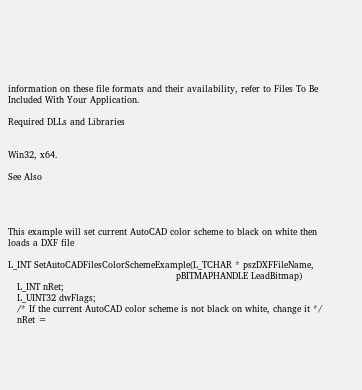information on these file formats and their availability, refer to Files To Be Included With Your Application.

Required DLLs and Libraries


Win32, x64.

See Also




This example will set current AutoCAD color scheme to black on white then loads a DXF file

L_INT SetAutoCADFilesColorSchemeExample(L_TCHAR * pszDXFFileName,
                                                        pBITMAPHANDLE LeadBitmap)
   L_INT nRet;
   L_UINT32 dwFlags;
   /* If the current AutoCAD color scheme is not black on white, change it */
   nRet =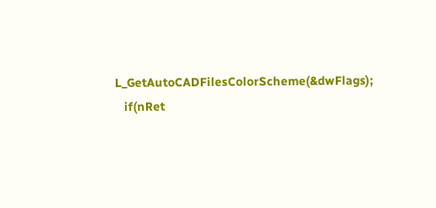L_GetAutoCADFilesColorScheme(&dwFlags);
   if(nRet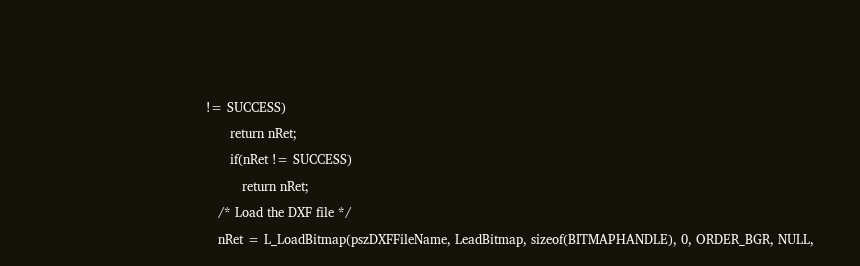!= SUCCESS)
      return nRet;
      if(nRet != SUCCESS)
         return nRet;
   /* Load the DXF file */
   nRet = L_LoadBitmap(pszDXFFileName, LeadBitmap, sizeof(BITMAPHANDLE), 0, ORDER_BGR, NULL,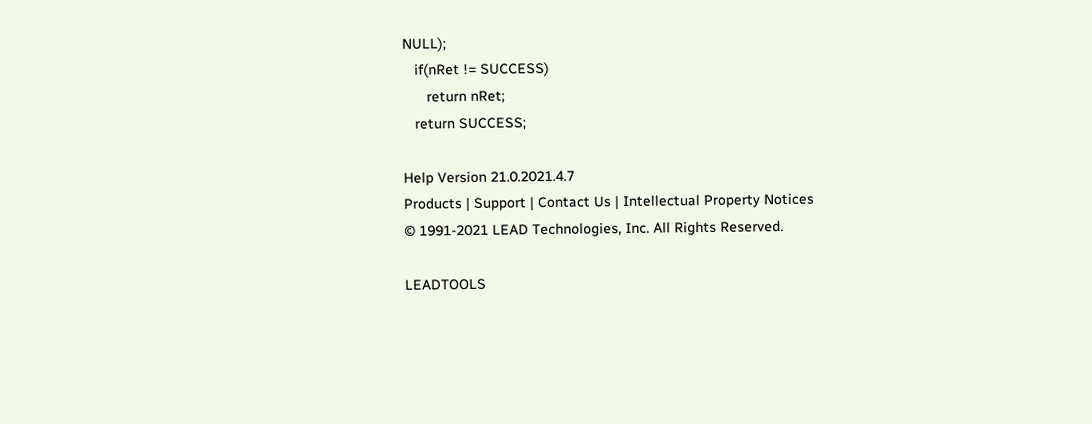NULL);
   if(nRet != SUCCESS)
      return nRet;
   return SUCCESS;

Help Version 21.0.2021.4.7
Products | Support | Contact Us | Intellectual Property Notices
© 1991-2021 LEAD Technologies, Inc. All Rights Reserved.

LEADTOOLS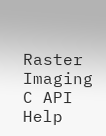Raster Imaging C API Help